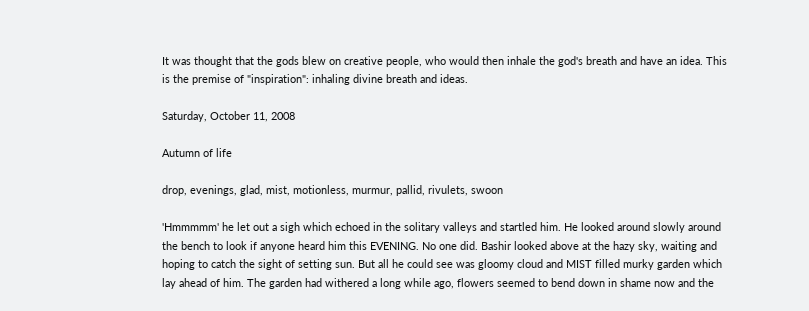It was thought that the gods blew on creative people, who would then inhale the god's breath and have an idea. This is the premise of "inspiration": inhaling divine breath and ideas.

Saturday, October 11, 2008

Autumn of life

drop, evenings, glad, mist, motionless, murmur, pallid, rivulets, swoon

'Hmmmmm' he let out a sigh which echoed in the solitary valleys and startled him. He looked around slowly around the bench to look if anyone heard him this EVENING. No one did. Bashir looked above at the hazy sky, waiting and hoping to catch the sight of setting sun. But all he could see was gloomy cloud and MIST filled murky garden which lay ahead of him. The garden had withered a long while ago, flowers seemed to bend down in shame now and the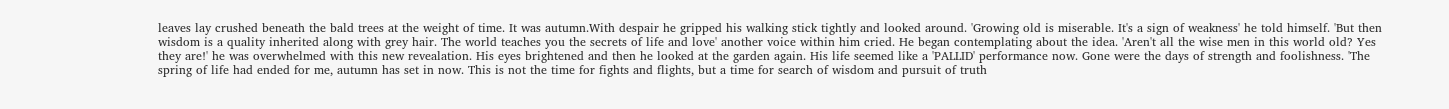leaves lay crushed beneath the bald trees at the weight of time. It was autumn.With despair he gripped his walking stick tightly and looked around. 'Growing old is miserable. It's a sign of weakness' he told himself. 'But then wisdom is a quality inherited along with grey hair. The world teaches you the secrets of life and love' another voice within him cried. He began contemplating about the idea. 'Aren't all the wise men in this world old? Yes they are!' he was overwhelmed with this new revealation. His eyes brightened and then he looked at the garden again. His life seemed like a 'PALLID' performance now. Gone were the days of strength and foolishness. 'The spring of life had ended for me, autumn has set in now. This is not the time for fights and flights, but a time for search of wisdom and pursuit of truth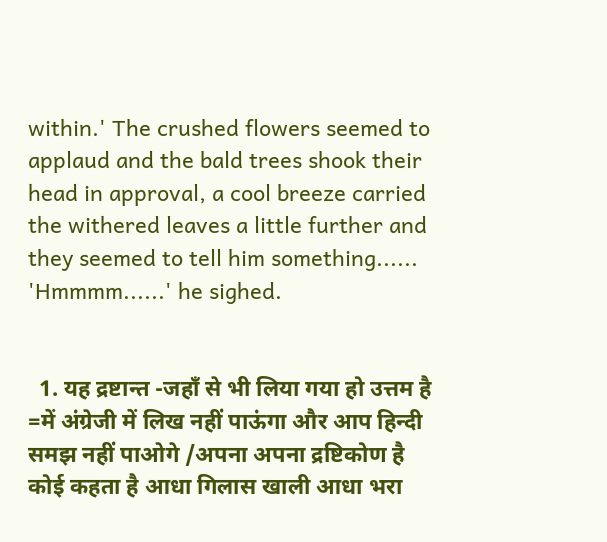within.' The crushed flowers seemed to applaud and the bald trees shook their head in approval, a cool breeze carried the withered leaves a little further and they seemed to tell him something...... 'Hmmmm......' he sighed.


  1. यह द्रष्टान्त -जहाँ से भी लिया गया हो उत्तम है =में अंग्रेजी में लिख नहीं पाऊंगा और आप हिन्दी समझ नहीं पाओगे /अपना अपना द्रष्टिकोण है कोई कहता है आधा गिलास खाली आधा भरा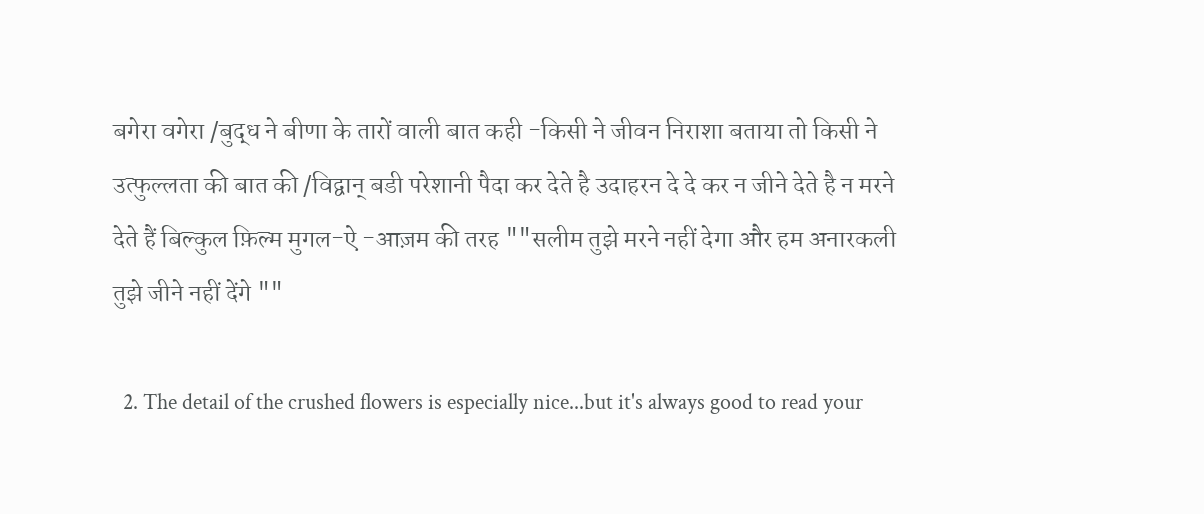बगेरा वगेरा /बुद्ध ने बीणा के तारों वाली बात कही -किसी ने जीवन निराशा बताया तो किसी ने उत्फुल्लता की बात की /विद्वान् बडी परेशानी पैदा कर देते है उदाहरन दे दे कर न जीने देते है न मरने देते हैं बिल्कुल फ़िल्म मुगल-ऐ -आज़म की तरह ""सलीम तुझे मरने नहीं देगा और हम अनारकली तुझे जीने नहीं देंगे ""

  2. The detail of the crushed flowers is especially nice...but it's always good to read your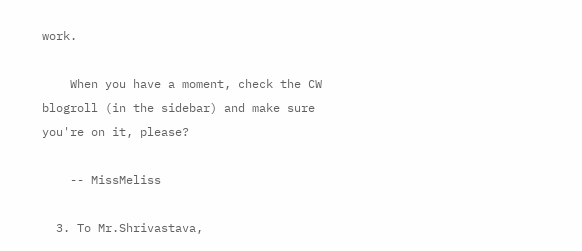work.

    When you have a moment, check the CW blogroll (in the sidebar) and make sure you're on it, please?

    -- MissMeliss

  3. To Mr.Shrivastava,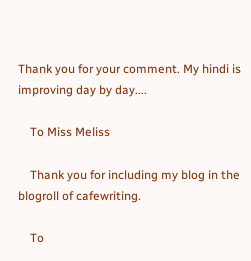Thank you for your comment. My hindi is improving day by day....

    To Miss Meliss

    Thank you for including my blog in the blogroll of cafewriting.

    To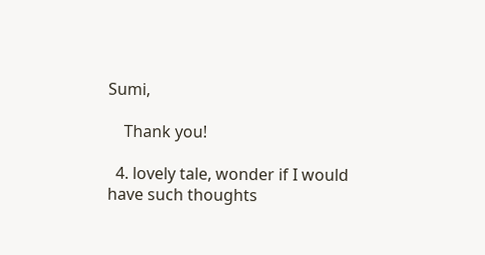Sumi,

    Thank you!

  4. lovely tale, wonder if I would have such thoughts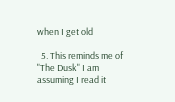when I get old

  5. This reminds me of "The Dusk" I am assuming I read it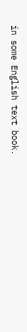in some English text book.